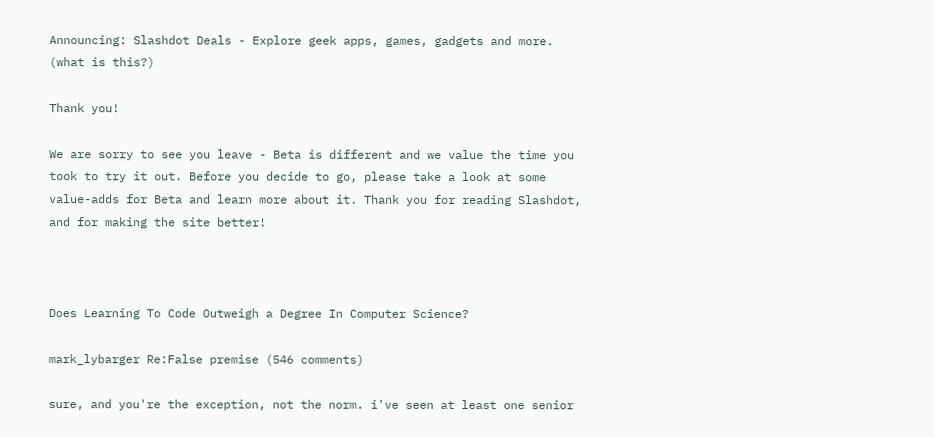Announcing: Slashdot Deals - Explore geek apps, games, gadgets and more. (what is this?)

Thank you!

We are sorry to see you leave - Beta is different and we value the time you took to try it out. Before you decide to go, please take a look at some value-adds for Beta and learn more about it. Thank you for reading Slashdot, and for making the site better!



Does Learning To Code Outweigh a Degree In Computer Science?

mark_lybarger Re:False premise (546 comments)

sure, and you're the exception, not the norm. i've seen at least one senior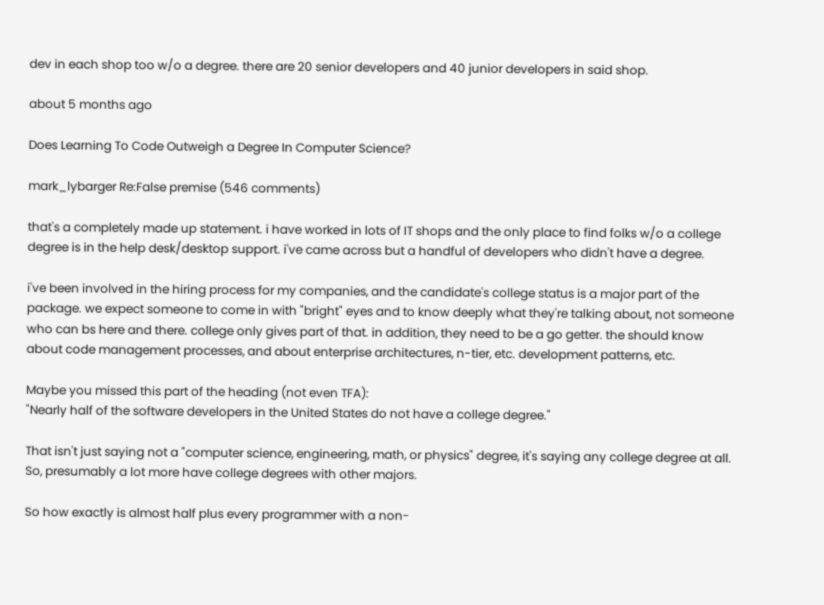dev in each shop too w/o a degree. there are 20 senior developers and 40 junior developers in said shop.

about 5 months ago

Does Learning To Code Outweigh a Degree In Computer Science?

mark_lybarger Re:False premise (546 comments)

that's a completely made up statement. i have worked in lots of IT shops and the only place to find folks w/o a college degree is in the help desk/desktop support. i've came across but a handful of developers who didn't have a degree.

i've been involved in the hiring process for my companies, and the candidate's college status is a major part of the package. we expect someone to come in with "bright" eyes and to know deeply what they're talking about, not someone who can bs here and there. college only gives part of that. in addition, they need to be a go getter. the should know about code management processes, and about enterprise architectures, n-tier, etc. development patterns, etc.

Maybe you missed this part of the heading (not even TFA):
"Nearly half of the software developers in the United States do not have a college degree."

That isn't just saying not a "computer science, engineering, math, or physics" degree, it's saying any college degree at all. So, presumably a lot more have college degrees with other majors.

So how exactly is almost half plus every programmer with a non-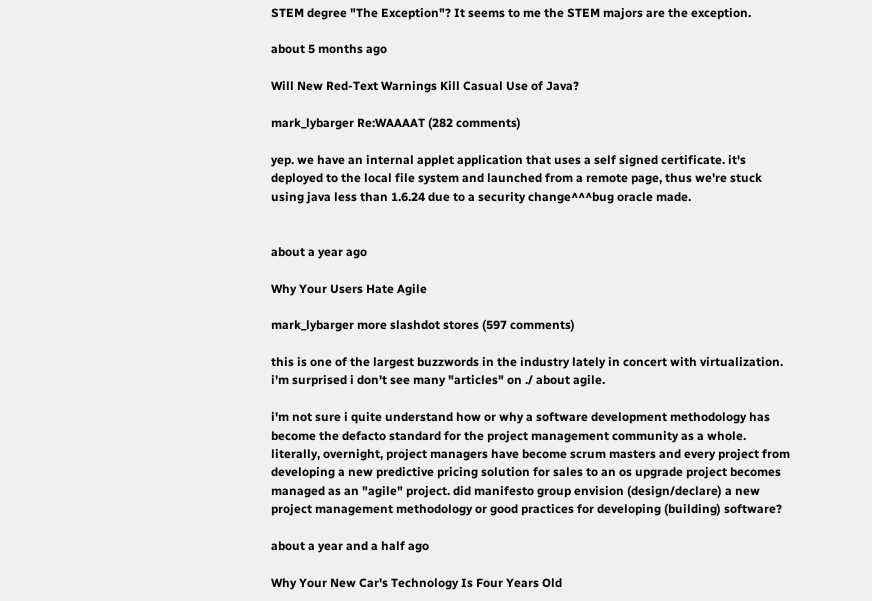STEM degree "The Exception"? It seems to me the STEM majors are the exception.

about 5 months ago

Will New Red-Text Warnings Kill Casual Use of Java?

mark_lybarger Re:WAAAAT (282 comments)

yep. we have an internal applet application that uses a self signed certificate. it's deployed to the local file system and launched from a remote page, thus we're stuck using java less than 1.6.24 due to a security change^^^bug oracle made.


about a year ago

Why Your Users Hate Agile

mark_lybarger more slashdot stores (597 comments)

this is one of the largest buzzwords in the industry lately in concert with virtualization. i'm surprised i don't see many "articles" on ./ about agile.

i'm not sure i quite understand how or why a software development methodology has become the defacto standard for the project management community as a whole. literally, overnight, project managers have become scrum masters and every project from developing a new predictive pricing solution for sales to an os upgrade project becomes managed as an "agile" project. did manifesto group envision (design/declare) a new project management methodology or good practices for developing (building) software?

about a year and a half ago

Why Your New Car's Technology Is Four Years Old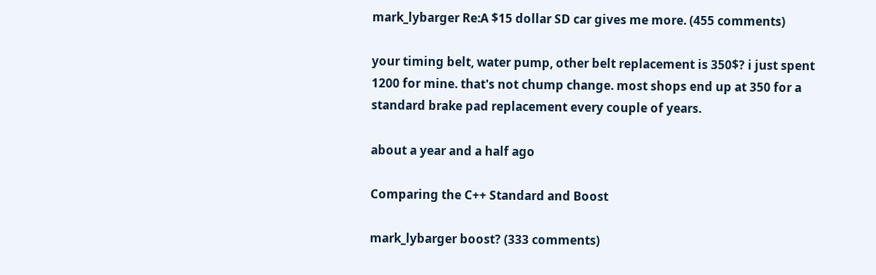mark_lybarger Re:A $15 dollar SD car gives me more. (455 comments)

your timing belt, water pump, other belt replacement is 350$? i just spent 1200 for mine. that's not chump change. most shops end up at 350 for a standard brake pad replacement every couple of years.

about a year and a half ago

Comparing the C++ Standard and Boost

mark_lybarger boost? (333 comments)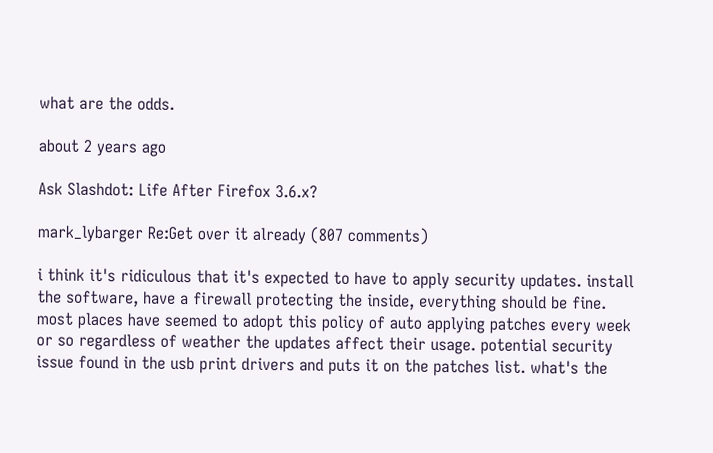what are the odds.

about 2 years ago

Ask Slashdot: Life After Firefox 3.6.x?

mark_lybarger Re:Get over it already (807 comments)

i think it's ridiculous that it's expected to have to apply security updates. install the software, have a firewall protecting the inside, everything should be fine. most places have seemed to adopt this policy of auto applying patches every week or so regardless of weather the updates affect their usage. potential security issue found in the usb print drivers and puts it on the patches list. what's the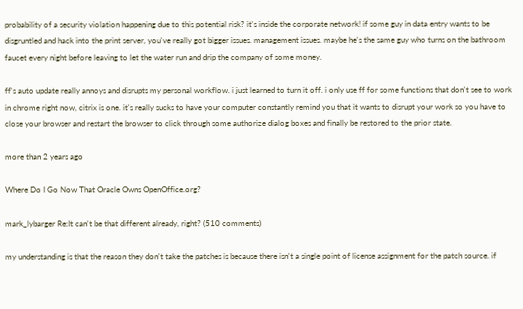probability of a security violation happening due to this potential risk? it's inside the corporate network! if some guy in data entry wants to be disgruntled and hack into the print server, you've really got bigger issues. management issues. maybe he's the same guy who turns on the bathroom faucet every night before leaving to let the water run and drip the company of some money.

ff's auto update really annoys and disrupts my personal workflow. i just learned to turn it off. i only use ff for some functions that don't see to work in chrome right now, citrix is one. it's really sucks to have your computer constantly remind you that it wants to disrupt your work so you have to close your browser and restart the browser to click through some authorize dialog boxes and finally be restored to the prior state.

more than 2 years ago

Where Do I Go Now That Oracle Owns OpenOffice.org?

mark_lybarger Re:It can't be that different already, right? (510 comments)

my understanding is that the reason they don't take the patches is because there isn't a single point of license assignment for the patch source. if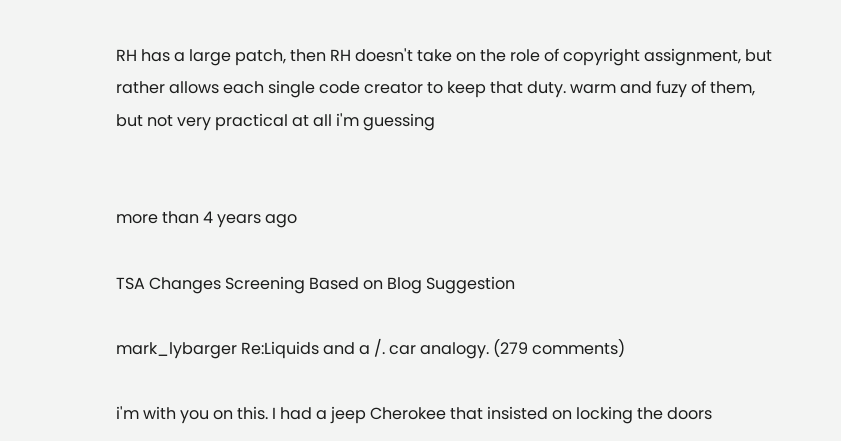RH has a large patch, then RH doesn't take on the role of copyright assignment, but rather allows each single code creator to keep that duty. warm and fuzy of them, but not very practical at all i'm guessing


more than 4 years ago

TSA Changes Screening Based on Blog Suggestion

mark_lybarger Re:Liquids and a /. car analogy. (279 comments)

i'm with you on this. I had a jeep Cherokee that insisted on locking the doors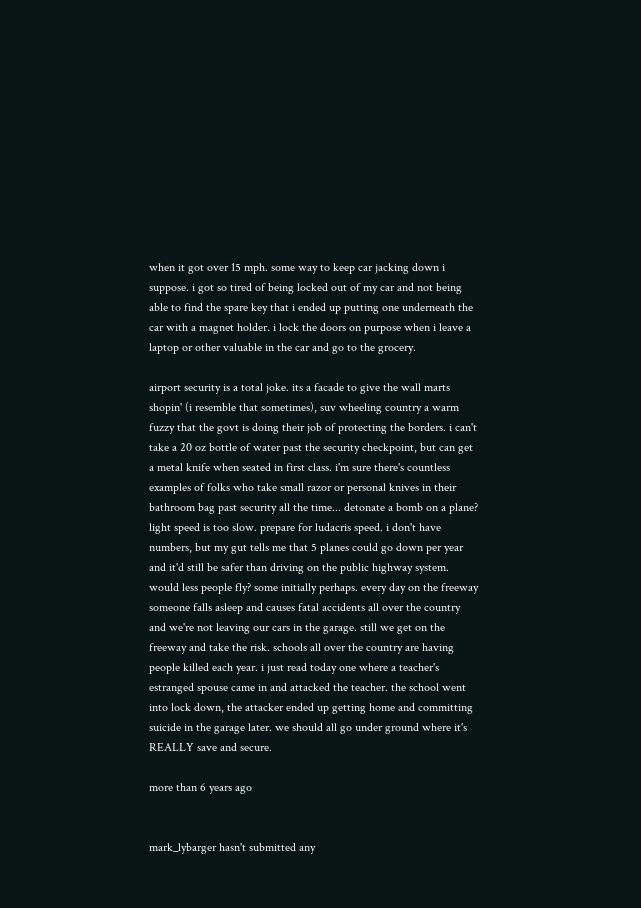when it got over 15 mph. some way to keep car jacking down i suppose. i got so tired of being locked out of my car and not being able to find the spare key that i ended up putting one underneath the car with a magnet holder. i lock the doors on purpose when i leave a laptop or other valuable in the car and go to the grocery.

airport security is a total joke. its a facade to give the wall marts shopin' (i resemble that sometimes), suv wheeling country a warm fuzzy that the govt is doing their job of protecting the borders. i can't take a 20 oz bottle of water past the security checkpoint, but can get a metal knife when seated in first class. i'm sure there's countless examples of folks who take small razor or personal knives in their bathroom bag past security all the time... detonate a bomb on a plane? light speed is too slow. prepare for ludacris speed. i don't have numbers, but my gut tells me that 5 planes could go down per year and it'd still be safer than driving on the public highway system. would less people fly? some initially perhaps. every day on the freeway someone falls asleep and causes fatal accidents all over the country and we're not leaving our cars in the garage. still we get on the freeway and take the risk. schools all over the country are having people killed each year. i just read today one where a teacher's estranged spouse came in and attacked the teacher. the school went into lock down, the attacker ended up getting home and committing suicide in the garage later. we should all go under ground where it's REALLY save and secure.

more than 6 years ago


mark_lybarger hasn't submitted any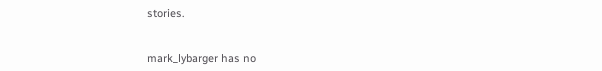stories.


mark_lybarger has no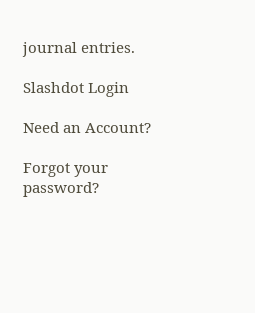journal entries.

Slashdot Login

Need an Account?

Forgot your password?